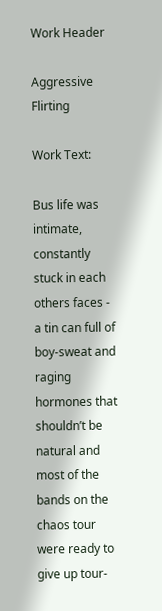Work Header

Aggressive Flirting

Work Text:

Bus life was intimate, constantly stuck in each others faces - a tin can full of boy-sweat and raging hormones that shouldn’t be natural and most of the bands on the chaos tour were ready to give up tour-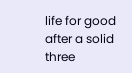life for good after a solid three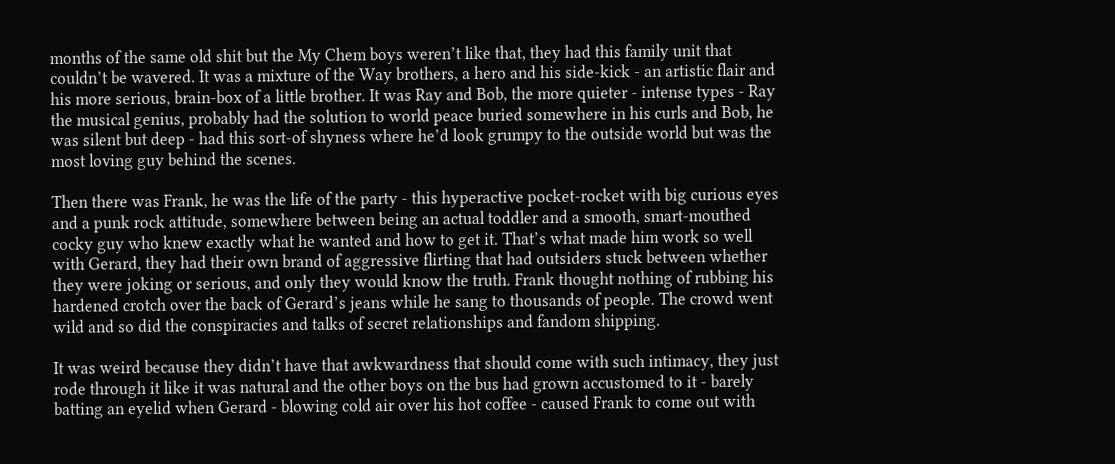months of the same old shit but the My Chem boys weren’t like that, they had this family unit that couldn’t be wavered. It was a mixture of the Way brothers, a hero and his side-kick - an artistic flair and his more serious, brain-box of a little brother. It was Ray and Bob, the more quieter - intense types - Ray the musical genius, probably had the solution to world peace buried somewhere in his curls and Bob, he was silent but deep - had this sort-of shyness where he’d look grumpy to the outside world but was the most loving guy behind the scenes.

Then there was Frank, he was the life of the party - this hyperactive pocket-rocket with big curious eyes and a punk rock attitude, somewhere between being an actual toddler and a smooth, smart-mouthed cocky guy who knew exactly what he wanted and how to get it. That’s what made him work so well with Gerard, they had their own brand of aggressive flirting that had outsiders stuck between whether they were joking or serious, and only they would know the truth. Frank thought nothing of rubbing his hardened crotch over the back of Gerard’s jeans while he sang to thousands of people. The crowd went wild and so did the conspiracies and talks of secret relationships and fandom shipping.

It was weird because they didn’t have that awkwardness that should come with such intimacy, they just rode through it like it was natural and the other boys on the bus had grown accustomed to it - barely batting an eyelid when Gerard - blowing cold air over his hot coffee - caused Frank to come out with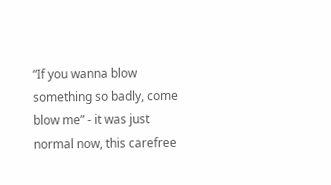“If you wanna blow something so badly, come blow me” - it was just normal now, this carefree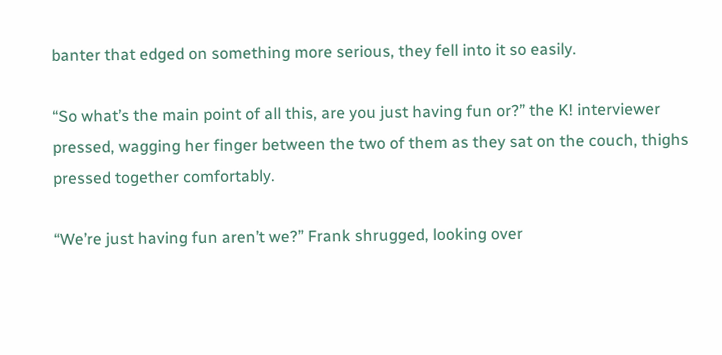banter that edged on something more serious, they fell into it so easily.

“So what’s the main point of all this, are you just having fun or?” the K! interviewer pressed, wagging her finger between the two of them as they sat on the couch, thighs pressed together comfortably.

“We’re just having fun aren’t we?” Frank shrugged, looking over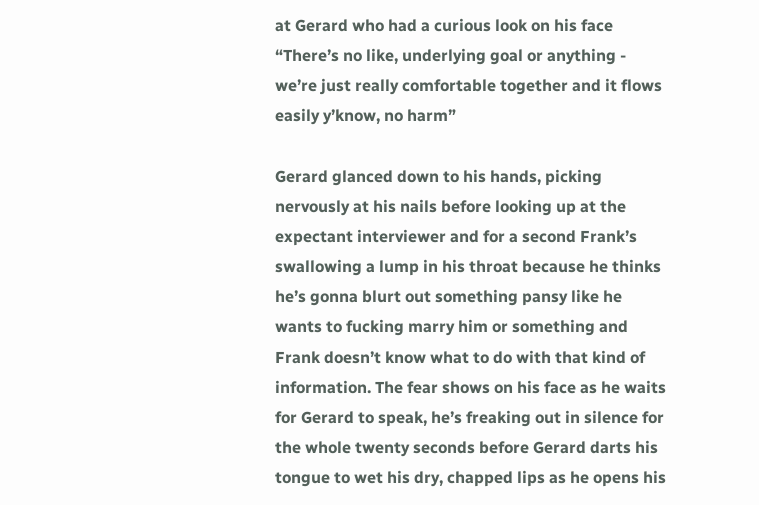at Gerard who had a curious look on his face “There’s no like, underlying goal or anything - we’re just really comfortable together and it flows easily y’know, no harm”

Gerard glanced down to his hands, picking nervously at his nails before looking up at the expectant interviewer and for a second Frank’s swallowing a lump in his throat because he thinks he’s gonna blurt out something pansy like he wants to fucking marry him or something and Frank doesn’t know what to do with that kind of information. The fear shows on his face as he waits for Gerard to speak, he’s freaking out in silence for the whole twenty seconds before Gerard darts his tongue to wet his dry, chapped lips as he opens his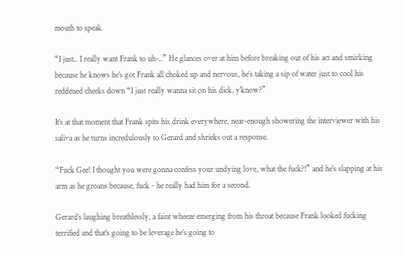mouth to speak.

“I just.. I really want Frank to uh-..” He glances over at him before breaking out of his act and smirking because he knows he’s got Frank all choked up and nervous, he’s taking a sip of water just to cool his reddened cheeks down “I just really wanna sit on his dick, y’know?”

It’s at that moment that Frank spits his drink everywhere, near-enough showering the interviewer with his saliva as he turns incredulously to Gerard and shrieks out a response.

“Fuck Gee! I thought you were gonna confess your undying love, what the fuck?!” and he’s slapping at his arm as he groans because, fuck - he really had him for a second.

Gerard’s laughing breathlessly, a faint wheeze emerging from his throat because Frank looked fucking terrified and that’s going to be leverage he’s going to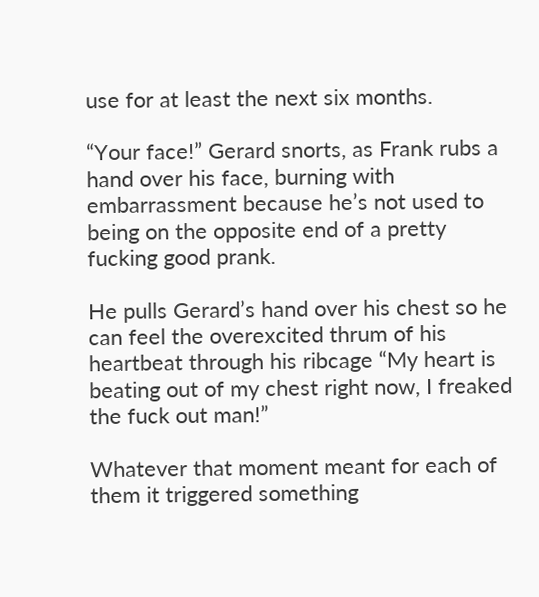use for at least the next six months.

“Your face!” Gerard snorts, as Frank rubs a hand over his face, burning with embarrassment because he’s not used to being on the opposite end of a pretty fucking good prank.

He pulls Gerard’s hand over his chest so he can feel the overexcited thrum of his heartbeat through his ribcage “My heart is beating out of my chest right now, I freaked the fuck out man!”

Whatever that moment meant for each of them it triggered something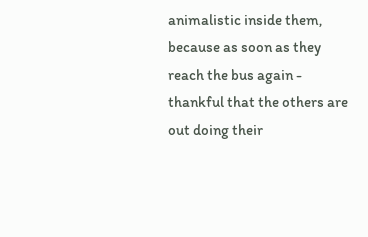animalistic inside them, because as soon as they reach the bus again - thankful that the others are out doing their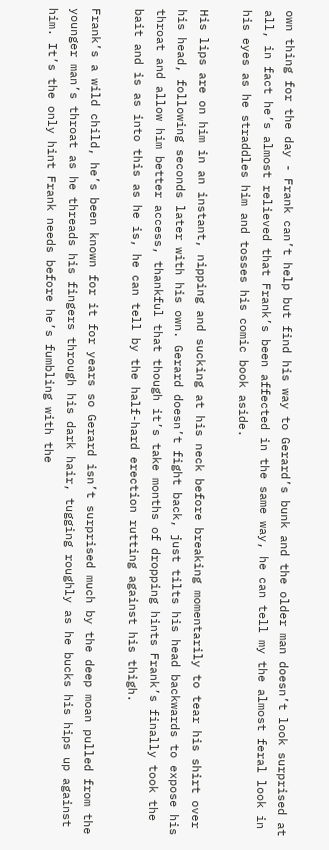own thing for the day - Frank can’t help but find his way to Gerard’s bunk and the older man doesn’t look surprised at all, in fact he’s almost relieved that Frank’s been affected in the same way, he can tell my the almost feral look in his eyes as he straddles him and tosses his comic book aside.

His lips are on him in an instant, nipping and sucking at his neck before breaking momentarily to tear his shirt over his head, following seconds later with his own. Gerard doesn’t fight back, just tilts his head backwards to expose his throat and allow him better access, thankful that though it’s take months of dropping hints Frank’s finally took the bait and is as into this as he is, he can tell by the half-hard erection rutting against his thigh.

Frank’s a wild child, he’s been known for it for years so Gerard isn’t surprised much by the deep moan pulled from the younger man’s throat as he threads his fingers through his dark hair, tugging roughly as he bucks his hips up against him. It’s the only hint Frank needs before he’s fumbling with the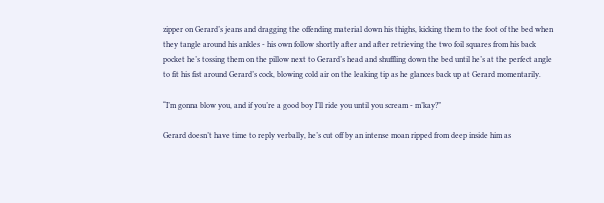zipper on Gerard’s jeans and dragging the offending material down his thighs, kicking them to the foot of the bed when they tangle around his ankles - his own follow shortly after and after retrieving the two foil squares from his back pocket he’s tossing them on the pillow next to Gerard’s head and shuffling down the bed until he’s at the perfect angle to fit his fist around Gerard’s cock, blowing cold air on the leaking tip as he glances back up at Gerard momentarily.

“I’m gonna blow you, and if you’re a good boy I’ll ride you until you scream - m’kay?”

Gerard doesn’t have time to reply verbally, he’s cut off by an intense moan ripped from deep inside him as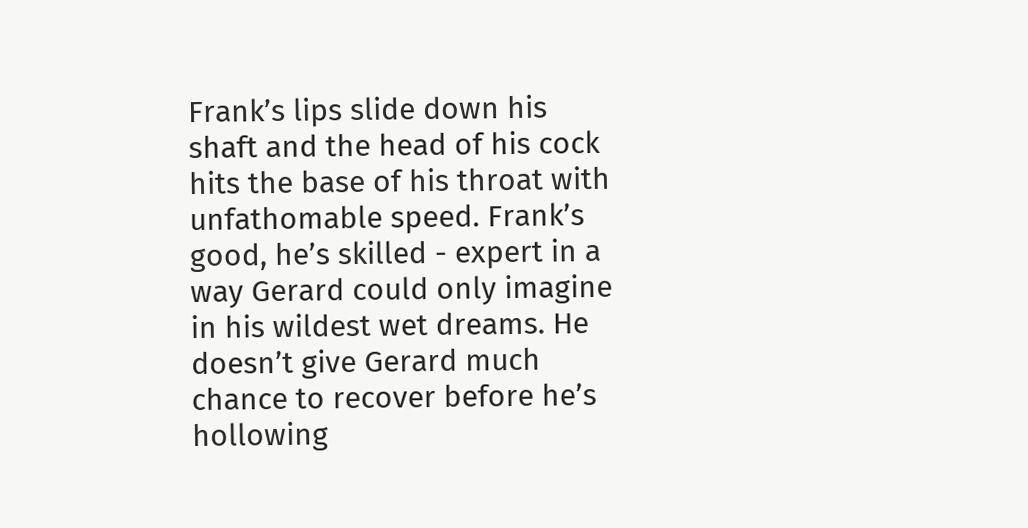Frank’s lips slide down his shaft and the head of his cock hits the base of his throat with unfathomable speed. Frank’s good, he’s skilled - expert in a way Gerard could only imagine in his wildest wet dreams. He doesn’t give Gerard much chance to recover before he’s hollowing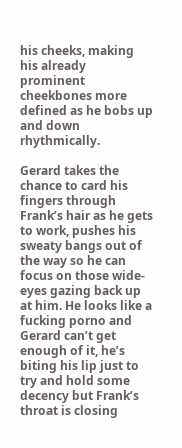his cheeks, making his already prominent cheekbones more defined as he bobs up and down rhythmically.

Gerard takes the chance to card his fingers through Frank’s hair as he gets to work, pushes his sweaty bangs out of the way so he can focus on those wide-eyes gazing back up at him. He looks like a fucking porno and Gerard can’t get enough of it, he’s biting his lip just to try and hold some decency but Frank’s throat is closing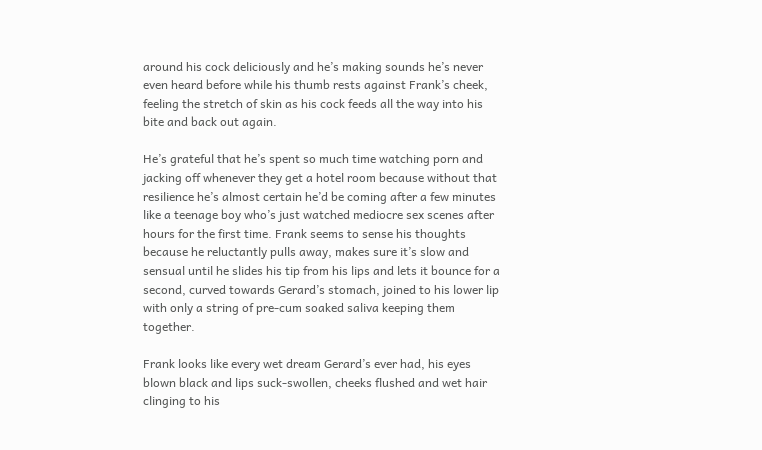around his cock deliciously and he’s making sounds he’s never even heard before while his thumb rests against Frank’s cheek, feeling the stretch of skin as his cock feeds all the way into his bite and back out again.

He’s grateful that he’s spent so much time watching porn and jacking off whenever they get a hotel room because without that resilience he’s almost certain he’d be coming after a few minutes like a teenage boy who’s just watched mediocre sex scenes after hours for the first time. Frank seems to sense his thoughts because he reluctantly pulls away, makes sure it’s slow and sensual until he slides his tip from his lips and lets it bounce for a second, curved towards Gerard’s stomach, joined to his lower lip with only a string of pre-cum soaked saliva keeping them together.

Frank looks like every wet dream Gerard’s ever had, his eyes blown black and lips suck-swollen, cheeks flushed and wet hair clinging to his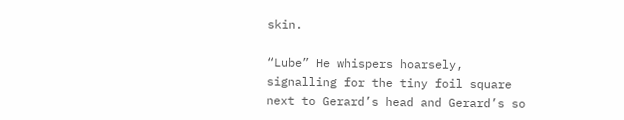skin.

“Lube” He whispers hoarsely, signalling for the tiny foil square next to Gerard’s head and Gerard’s so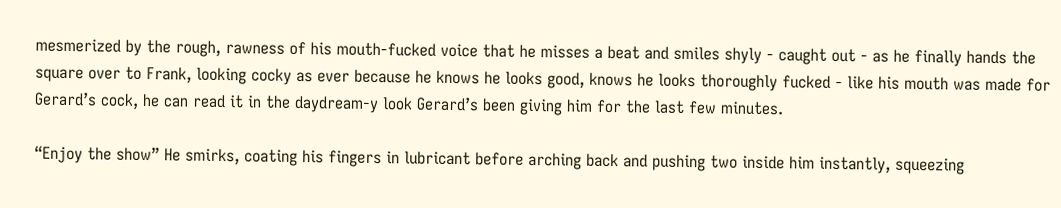mesmerized by the rough, rawness of his mouth-fucked voice that he misses a beat and smiles shyly - caught out - as he finally hands the square over to Frank, looking cocky as ever because he knows he looks good, knows he looks thoroughly fucked - like his mouth was made for Gerard’s cock, he can read it in the daydream-y look Gerard’s been giving him for the last few minutes.

“Enjoy the show” He smirks, coating his fingers in lubricant before arching back and pushing two inside him instantly, squeezing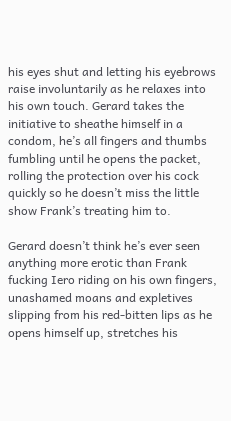his eyes shut and letting his eyebrows raise involuntarily as he relaxes into his own touch. Gerard takes the initiative to sheathe himself in a condom, he’s all fingers and thumbs fumbling until he opens the packet, rolling the protection over his cock quickly so he doesn’t miss the little show Frank’s treating him to.

Gerard doesn’t think he’s ever seen anything more erotic than Frank fucking Iero riding on his own fingers, unashamed moans and expletives slipping from his red-bitten lips as he opens himself up, stretches his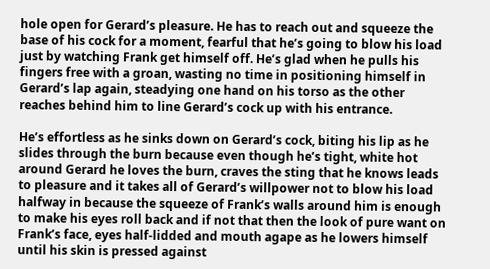hole open for Gerard’s pleasure. He has to reach out and squeeze the base of his cock for a moment, fearful that he’s going to blow his load just by watching Frank get himself off. He’s glad when he pulls his fingers free with a groan, wasting no time in positioning himself in Gerard’s lap again, steadying one hand on his torso as the other reaches behind him to line Gerard’s cock up with his entrance.

He’s effortless as he sinks down on Gerard’s cock, biting his lip as he slides through the burn because even though he’s tight, white hot around Gerard he loves the burn, craves the sting that he knows leads to pleasure and it takes all of Gerard’s willpower not to blow his load halfway in because the squeeze of Frank’s walls around him is enough to make his eyes roll back and if not that then the look of pure want on Frank’s face, eyes half-lidded and mouth agape as he lowers himself until his skin is pressed against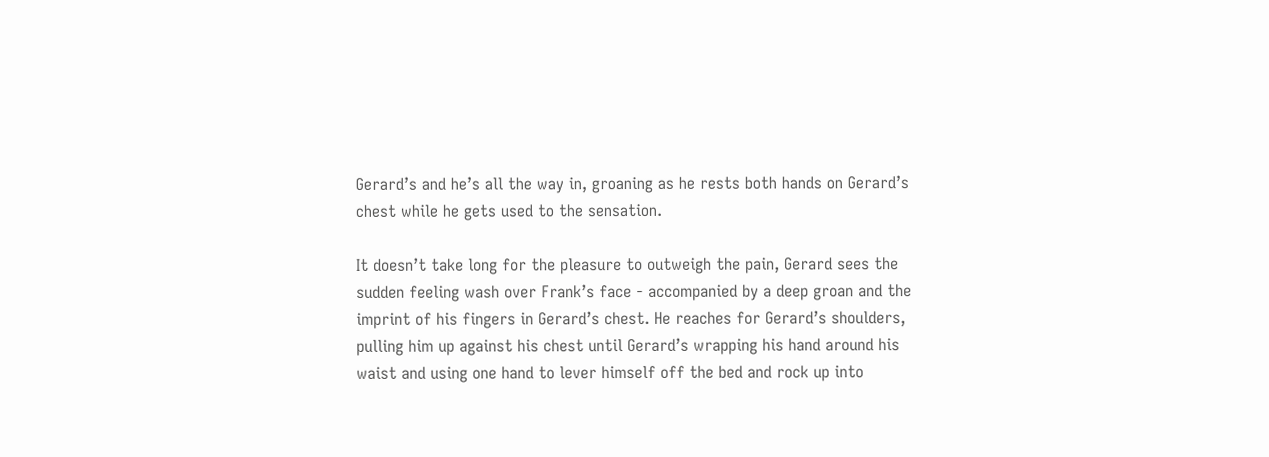Gerard’s and he’s all the way in, groaning as he rests both hands on Gerard’s chest while he gets used to the sensation.

It doesn’t take long for the pleasure to outweigh the pain, Gerard sees the sudden feeling wash over Frank’s face - accompanied by a deep groan and the imprint of his fingers in Gerard’s chest. He reaches for Gerard’s shoulders, pulling him up against his chest until Gerard’s wrapping his hand around his waist and using one hand to lever himself off the bed and rock up into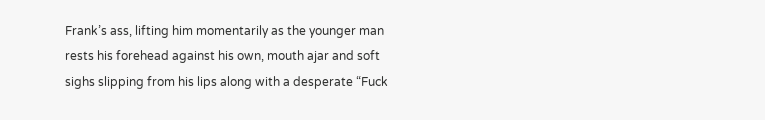Frank’s ass, lifting him momentarily as the younger man rests his forehead against his own, mouth ajar and soft sighs slipping from his lips along with a desperate “Fuck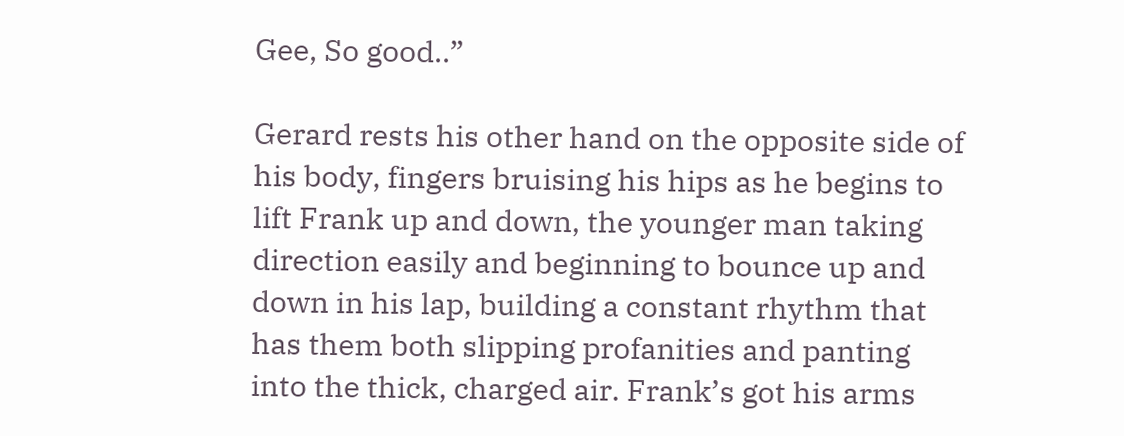Gee, So good..”

Gerard rests his other hand on the opposite side of his body, fingers bruising his hips as he begins to lift Frank up and down, the younger man taking direction easily and beginning to bounce up and down in his lap, building a constant rhythm that has them both slipping profanities and panting into the thick, charged air. Frank’s got his arms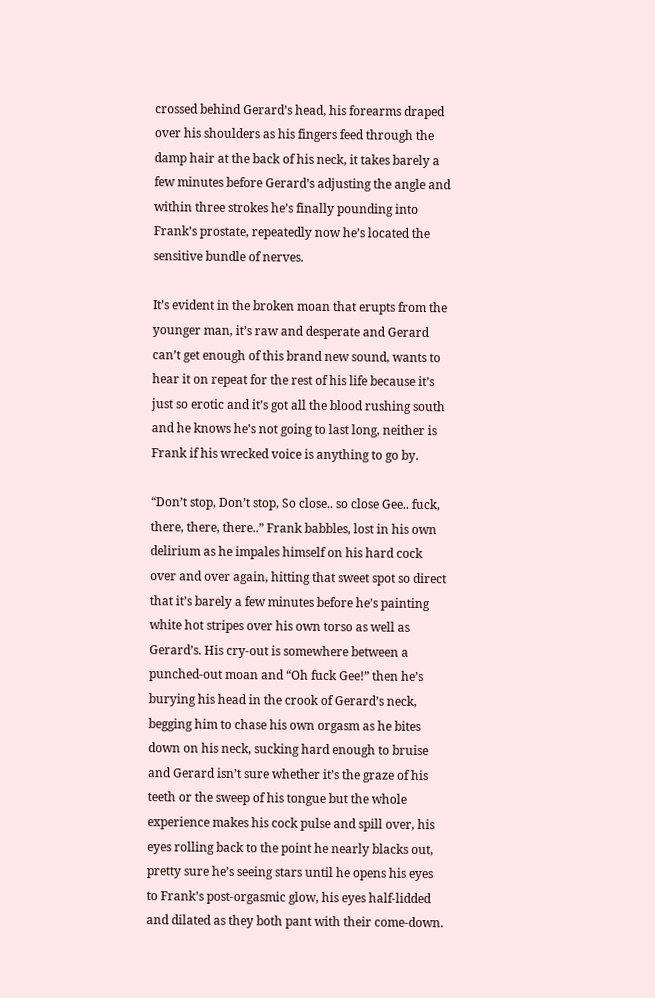crossed behind Gerard’s head, his forearms draped over his shoulders as his fingers feed through the damp hair at the back of his neck, it takes barely a few minutes before Gerard’s adjusting the angle and within three strokes he’s finally pounding into Frank’s prostate, repeatedly now he’s located the sensitive bundle of nerves.

It’s evident in the broken moan that erupts from the younger man, it’s raw and desperate and Gerard can’t get enough of this brand new sound, wants to hear it on repeat for the rest of his life because it’s just so erotic and it’s got all the blood rushing south and he knows he’s not going to last long, neither is Frank if his wrecked voice is anything to go by.

“Don’t stop, Don’t stop, So close.. so close Gee.. fuck, there, there, there..” Frank babbles, lost in his own delirium as he impales himself on his hard cock over and over again, hitting that sweet spot so direct that it’s barely a few minutes before he’s painting white hot stripes over his own torso as well as Gerard’s. His cry-out is somewhere between a punched-out moan and “Oh fuck Gee!” then he’s burying his head in the crook of Gerard’s neck, begging him to chase his own orgasm as he bites down on his neck, sucking hard enough to bruise and Gerard isn’t sure whether it’s the graze of his teeth or the sweep of his tongue but the whole experience makes his cock pulse and spill over, his eyes rolling back to the point he nearly blacks out, pretty sure he’s seeing stars until he opens his eyes to Frank’s post-orgasmic glow, his eyes half-lidded and dilated as they both pant with their come-down.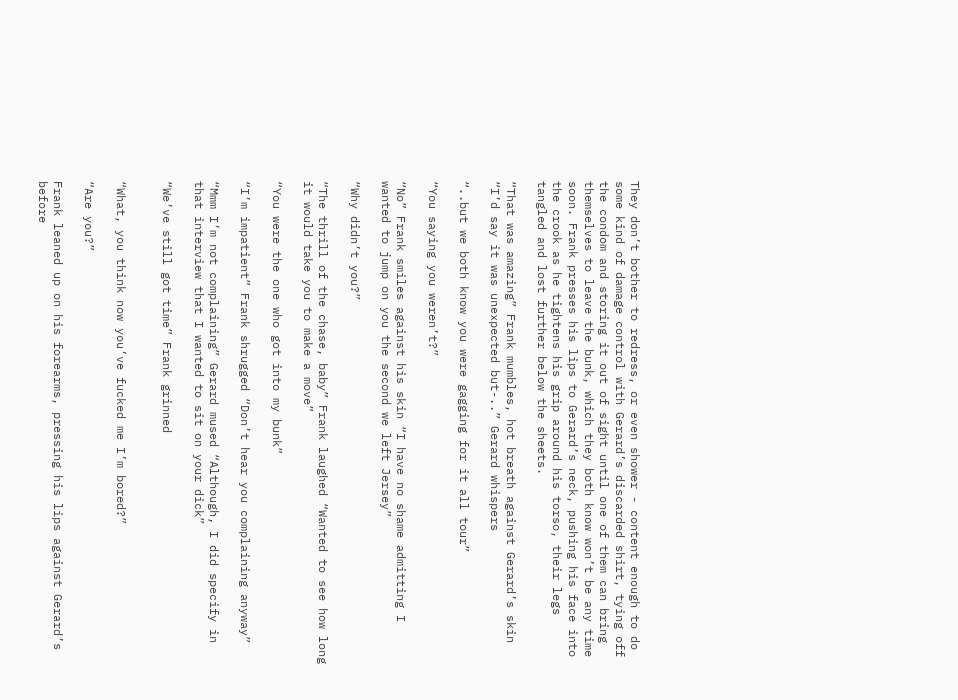They don’t bother to redress, or even shower - content enough to do some kind of damage control with Gerard’s discarded shirt, tying off the condom and storing it out of sight until one of them can bring themselves to leave the bunk, which they both know won’t be any time soon. Frank presses his lips to Gerard’s neck, pushing his face into the crook as he tightens his grip around his torso, their legs tangled and lost further below the sheets.

“That was amazing” Frank mumbles, hot breath against Gerard’s skin
“I’d say it was unexpected but-..” Gerard whispers

“..but we both know you were gagging for it all tour”

“You saying you weren’t?”

“No” Frank smiles against his skin “I have no shame admitting I wanted to jump on you the second we left Jersey”

“Why didn’t you?”

“The thrill of the chase, baby” Frank laughed “Wanted to see how long it would take you to make a move”

“You were the one who got into my bunk”

“I’m impatient” Frank shrugged “Don’t hear you complaining anyway”

“Mmm I’m not complaining” Gerard mused “Although, I did specify in that interview that I wanted to sit on your dick”

“We’ve still got time” Frank grinned


“What, you think now you’ve fucked me I’m bored?”

“Are you?”

Frank leaned up on his forearms, pressing his lips against Gerard’s before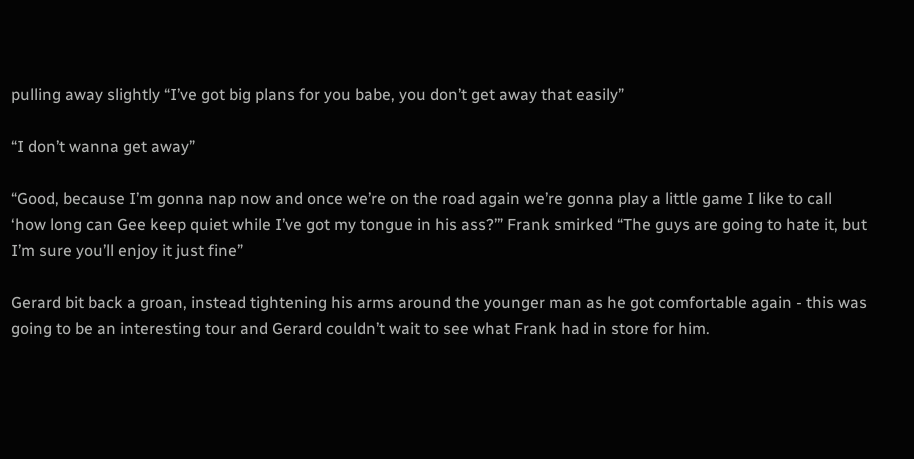pulling away slightly “I’ve got big plans for you babe, you don’t get away that easily”

“I don’t wanna get away”

“Good, because I’m gonna nap now and once we’re on the road again we’re gonna play a little game I like to call ‘how long can Gee keep quiet while I’ve got my tongue in his ass?’” Frank smirked “The guys are going to hate it, but I’m sure you’ll enjoy it just fine”

Gerard bit back a groan, instead tightening his arms around the younger man as he got comfortable again - this was going to be an interesting tour and Gerard couldn’t wait to see what Frank had in store for him.